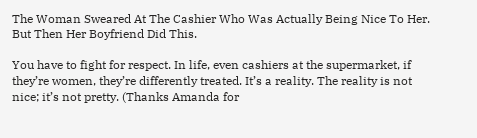The Woman Sweared At The Cashier Who Was Actually Being Nice To Her. But Then Her Boyfriend Did This.

You have to fight for respect. In life, even cashiers at the supermarket, if they’re women, they’re differently treated. It’s a reality. The reality is not nice; it’s not pretty. (Thanks Amanda for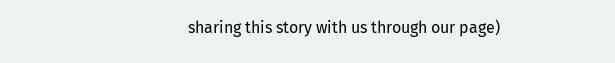sharing this story with us through our page)